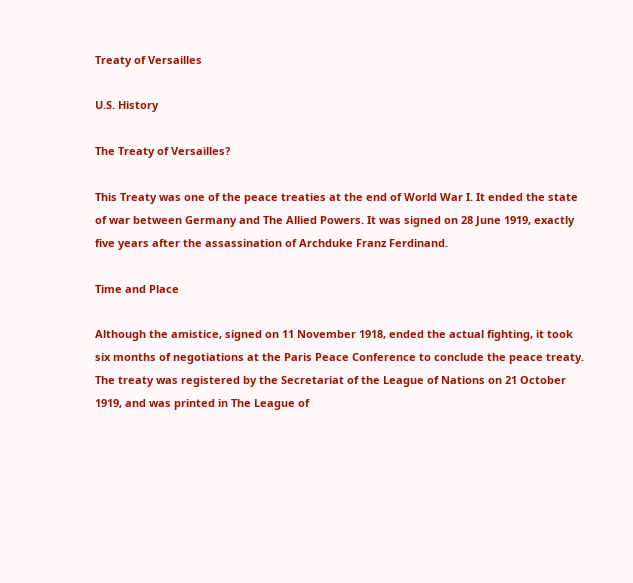Treaty of Versailles

U.S. History

The Treaty of Versailles?

This Treaty was one of the peace treaties at the end of World War I. It ended the state of war between Germany and The Allied Powers. It was signed on 28 June 1919, exactly five years after the assassination of Archduke Franz Ferdinand.

Time and Place

Although the amistice, signed on 11 November 1918, ended the actual fighting, it took six months of negotiations at the Paris Peace Conference to conclude the peace treaty. The treaty was registered by the Secretariat of the League of Nations on 21 October 1919, and was printed in The League of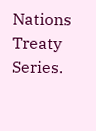Nations Treaty Series.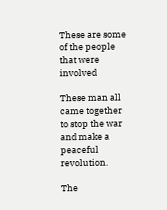These are some of the people that were involved

These man all came together to stop the war and make a peaceful revolution.

The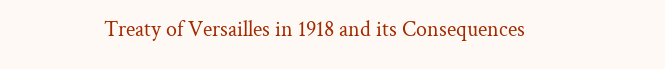Treaty of Versailles in 1918 and its Consequences